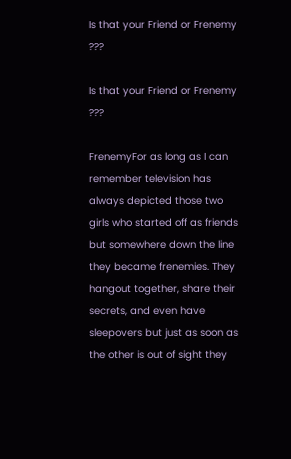Is that your Friend or Frenemy ???

Is that your Friend or Frenemy ???

FrenemyFor as long as I can remember television has always depicted those two girls who started off as friends but somewhere down the line they became frenemies. They hangout together, share their secrets, and even have sleepovers but just as soon as the other is out of sight they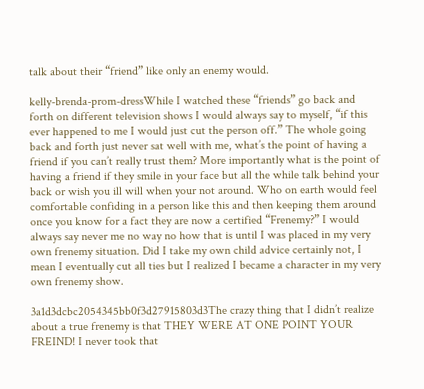talk about their “friend” like only an enemy would.

kelly-brenda-prom-dressWhile I watched these “friends” go back and forth on different television shows I would always say to myself, “if this ever happened to me I would just cut the person off.” The whole going back and forth just never sat well with me, what’s the point of having a friend if you can’t really trust them? More importantly what is the point of having a friend if they smile in your face but all the while talk behind your back or wish you ill will when your not around. Who on earth would feel comfortable confiding in a person like this and then keeping them around once you know for a fact they are now a certified “Frenemy?” I would always say never me no way no how that is until I was placed in my very own frenemy situation. Did I take my own child advice certainly not, I mean I eventually cut all ties but I realized I became a character in my very own frenemy show.

3a1d3dcbc2054345bb0f3d27915803d3The crazy thing that I didn’t realize about a true frenemy is that THEY WERE AT ONE POINT YOUR FREIND! I never took that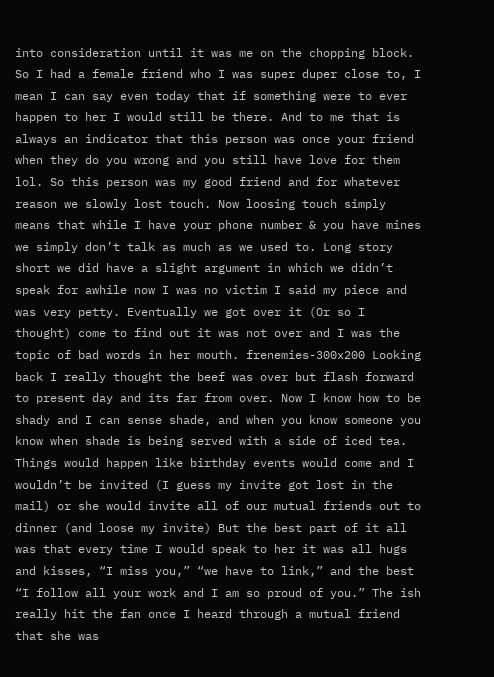into consideration until it was me on the chopping block. So I had a female friend who I was super duper close to, I mean I can say even today that if something were to ever happen to her I would still be there. And to me that is always an indicator that this person was once your friend when they do you wrong and you still have love for them lol. So this person was my good friend and for whatever reason we slowly lost touch. Now loosing touch simply means that while I have your phone number & you have mines we simply don’t talk as much as we used to. Long story short we did have a slight argument in which we didn’t speak for awhile now I was no victim I said my piece and was very petty. Eventually we got over it (Or so I thought) come to find out it was not over and I was the topic of bad words in her mouth. frenemies-300x200 Looking back I really thought the beef was over but flash forward to present day and its far from over. Now I know how to be shady and I can sense shade, and when you know someone you know when shade is being served with a side of iced tea. Things would happen like birthday events would come and I wouldn’t be invited (I guess my invite got lost in the mail) or she would invite all of our mutual friends out to dinner (and loose my invite) But the best part of it all was that every time I would speak to her it was all hugs and kisses, “I miss you,” “we have to link,” and the best “I follow all your work and I am so proud of you.” The ish really hit the fan once I heard through a mutual friend that she was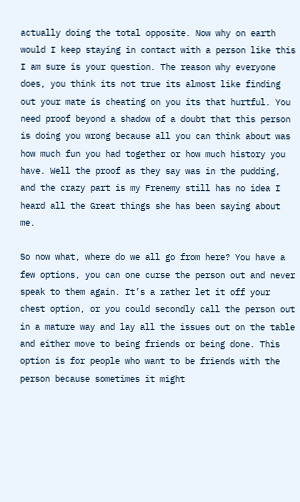actually doing the total opposite. Now why on earth would I keep staying in contact with a person like this I am sure is your question. The reason why everyone does, you think its not true its almost like finding out your mate is cheating on you its that hurtful. You need proof beyond a shadow of a doubt that this person is doing you wrong because all you can think about was how much fun you had together or how much history you have. Well the proof as they say was in the pudding, and the crazy part is my Frenemy still has no idea I heard all the Great things she has been saying about me.

So now what, where do we all go from here? You have a few options, you can one curse the person out and never speak to them again. It’s a rather let it off your chest option, or you could secondly call the person out in a mature way and lay all the issues out on the table and either move to being friends or being done. This option is for people who want to be friends with the person because sometimes it might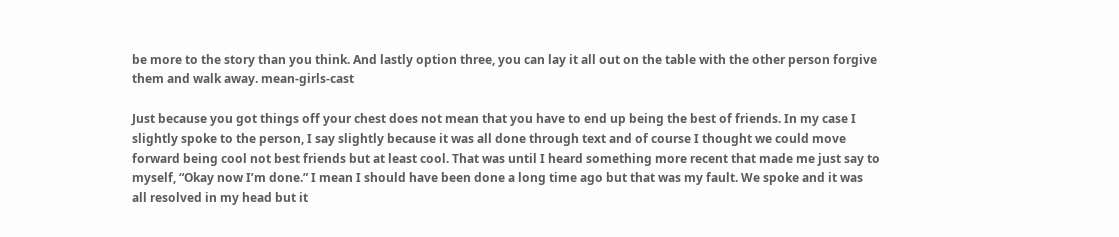be more to the story than you think. And lastly option three, you can lay it all out on the table with the other person forgive them and walk away. mean-girls-cast

Just because you got things off your chest does not mean that you have to end up being the best of friends. In my case I slightly spoke to the person, I say slightly because it was all done through text and of course I thought we could move forward being cool not best friends but at least cool. That was until I heard something more recent that made me just say to myself, “Okay now I’m done.” I mean I should have been done a long time ago but that was my fault. We spoke and it was all resolved in my head but it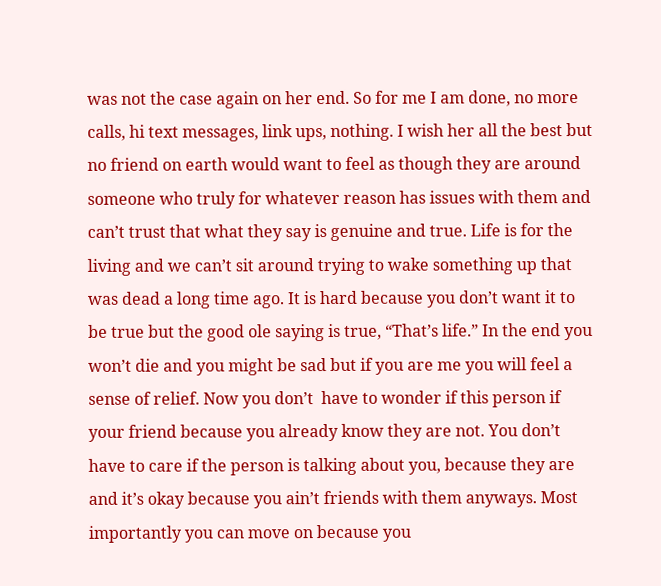was not the case again on her end. So for me I am done, no more calls, hi text messages, link ups, nothing. I wish her all the best but no friend on earth would want to feel as though they are around someone who truly for whatever reason has issues with them and can’t trust that what they say is genuine and true. Life is for the living and we can’t sit around trying to wake something up that was dead a long time ago. It is hard because you don’t want it to be true but the good ole saying is true, “That’s life.” In the end you won’t die and you might be sad but if you are me you will feel a sense of relief. Now you don’t  have to wonder if this person if your friend because you already know they are not. You don’t have to care if the person is talking about you, because they are and it’s okay because you ain’t friends with them anyways. Most importantly you can move on because you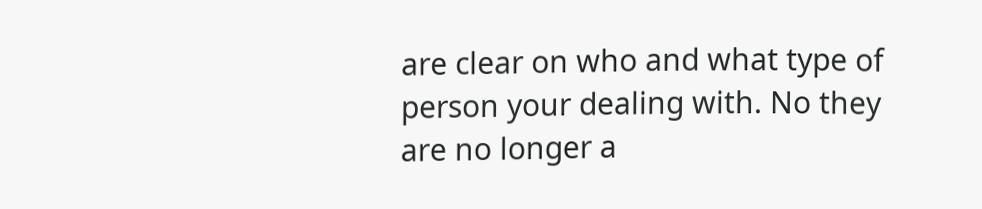are clear on who and what type of person your dealing with. No they are no longer a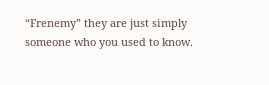“Frenemy” they are just simply someone who you used to know.